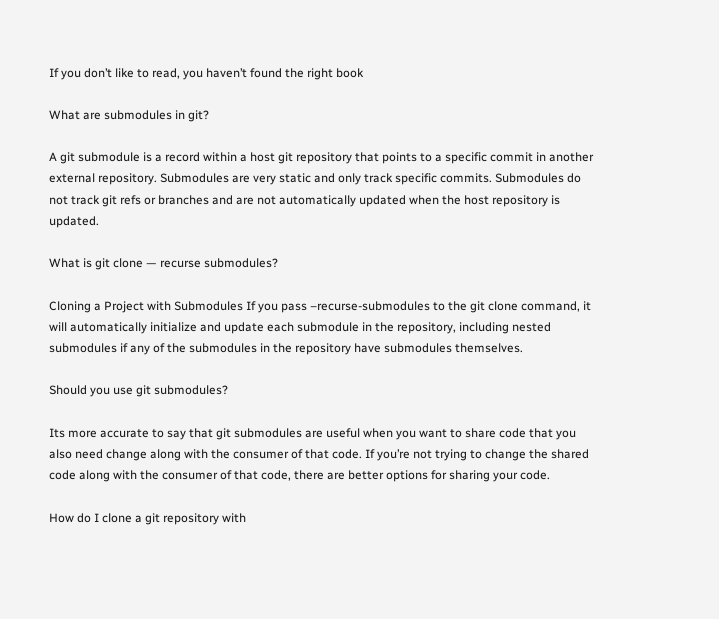If you don’t like to read, you haven’t found the right book

What are submodules in git?

A git submodule is a record within a host git repository that points to a specific commit in another external repository. Submodules are very static and only track specific commits. Submodules do not track git refs or branches and are not automatically updated when the host repository is updated.

What is git clone — recurse submodules?

Cloning a Project with Submodules If you pass –recurse-submodules to the git clone command, it will automatically initialize and update each submodule in the repository, including nested submodules if any of the submodules in the repository have submodules themselves.

Should you use git submodules?

Its more accurate to say that git submodules are useful when you want to share code that you also need change along with the consumer of that code. If you’re not trying to change the shared code along with the consumer of that code, there are better options for sharing your code.

How do I clone a git repository with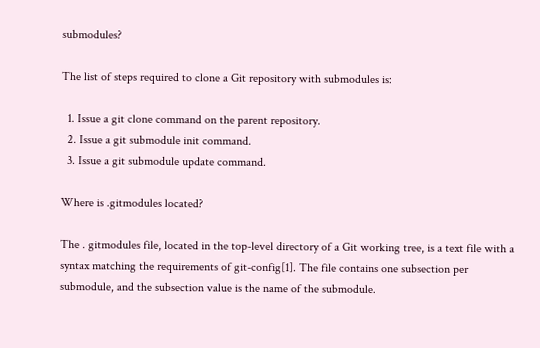submodules?

The list of steps required to clone a Git repository with submodules is:

  1. Issue a git clone command on the parent repository.
  2. Issue a git submodule init command.
  3. Issue a git submodule update command.

Where is .gitmodules located?

The . gitmodules file, located in the top-level directory of a Git working tree, is a text file with a syntax matching the requirements of git-config[1]. The file contains one subsection per submodule, and the subsection value is the name of the submodule.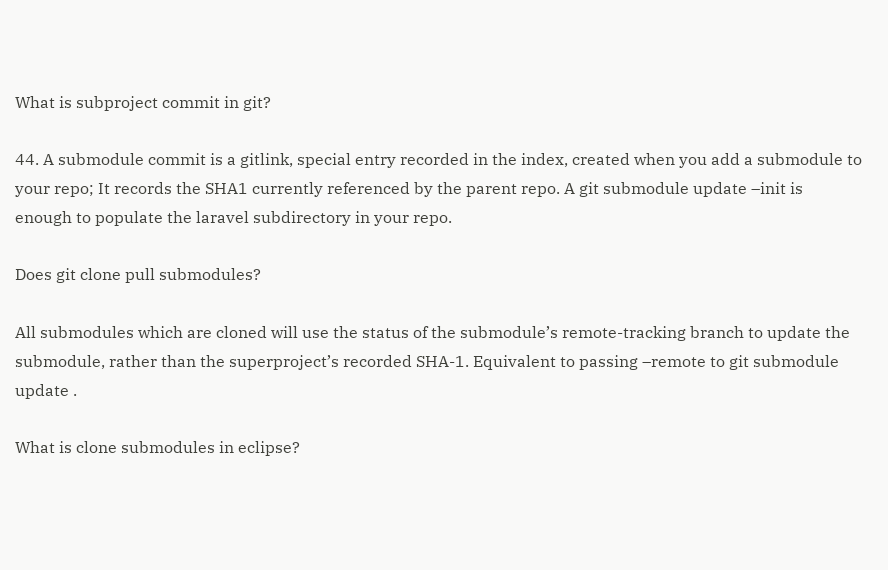What is subproject commit in git?

44. A submodule commit is a gitlink, special entry recorded in the index, created when you add a submodule to your repo; It records the SHA1 currently referenced by the parent repo. A git submodule update –init is enough to populate the laravel subdirectory in your repo.

Does git clone pull submodules?

All submodules which are cloned will use the status of the submodule’s remote-tracking branch to update the submodule, rather than the superproject’s recorded SHA-1. Equivalent to passing –remote to git submodule update .

What is clone submodules in eclipse?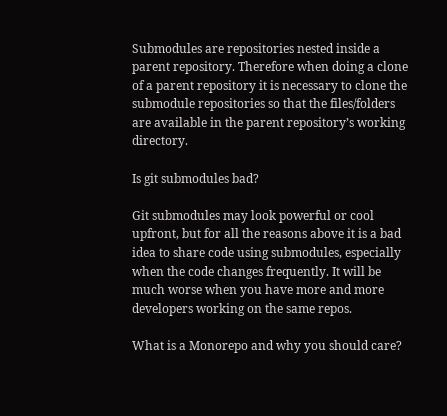Submodules are repositories nested inside a parent repository. Therefore when doing a clone of a parent repository it is necessary to clone the submodule repositories so that the files/folders are available in the parent repository’s working directory.

Is git submodules bad?

Git submodules may look powerful or cool upfront, but for all the reasons above it is a bad idea to share code using submodules, especially when the code changes frequently. It will be much worse when you have more and more developers working on the same repos.

What is a Monorepo and why you should care?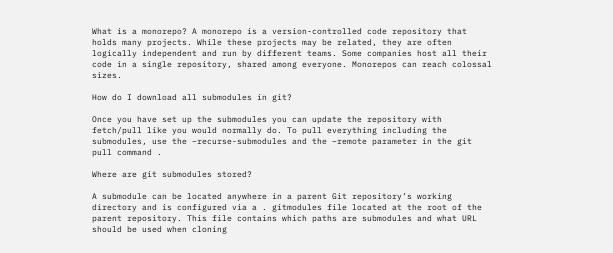What is a monorepo? A monorepo is a version-controlled code repository that holds many projects. While these projects may be related, they are often logically independent and run by different teams. Some companies host all their code in a single repository, shared among everyone. Monorepos can reach colossal sizes.

How do I download all submodules in git?

Once you have set up the submodules you can update the repository with fetch/pull like you would normally do. To pull everything including the submodules, use the –recurse-submodules and the –remote parameter in the git pull command .

Where are git submodules stored?

A submodule can be located anywhere in a parent Git repository’s working directory and is configured via a . gitmodules file located at the root of the parent repository. This file contains which paths are submodules and what URL should be used when cloning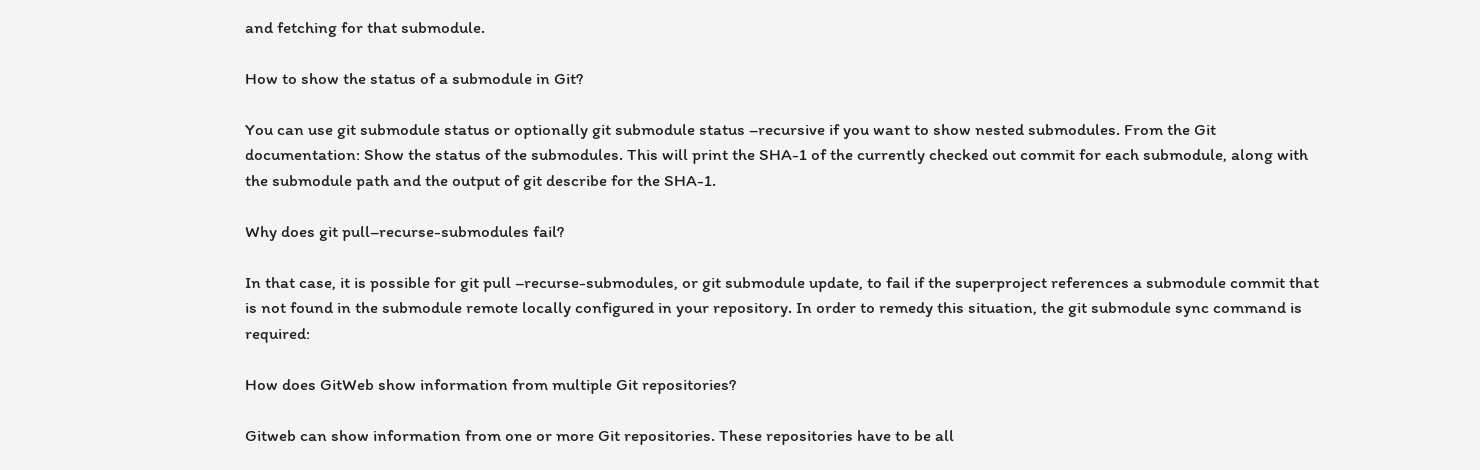and fetching for that submodule.

How to show the status of a submodule in Git?

You can use git submodule status or optionally git submodule status –recursive if you want to show nested submodules. From the Git documentation: Show the status of the submodules. This will print the SHA-1 of the currently checked out commit for each submodule, along with the submodule path and the output of git describe for the SHA-1.

Why does git pull–recurse-submodules fail?

In that case, it is possible for git pull –recurse-submodules, or git submodule update, to fail if the superproject references a submodule commit that is not found in the submodule remote locally configured in your repository. In order to remedy this situation, the git submodule sync command is required:

How does GitWeb show information from multiple Git repositories?

Gitweb can show information from one or more Git repositories. These repositories have to be all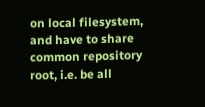on local filesystem, and have to share common repository root, i.e. be all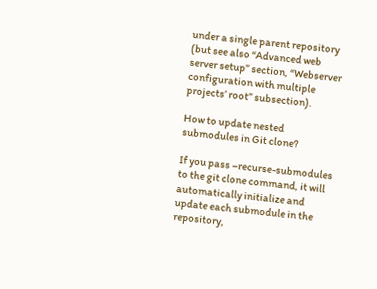under a single parent repository (but see also “Advanced web server setup” section, “Webserver configuration with multiple projects’ root” subsection).

How to update nested submodules in Git clone?

If you pass –recurse-submodules to the git clone command, it will automatically initialize and update each submodule in the repository,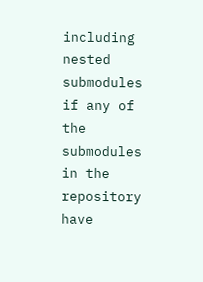including nested submodules if any of the submodules in the repository have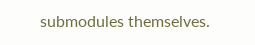submodules themselves.